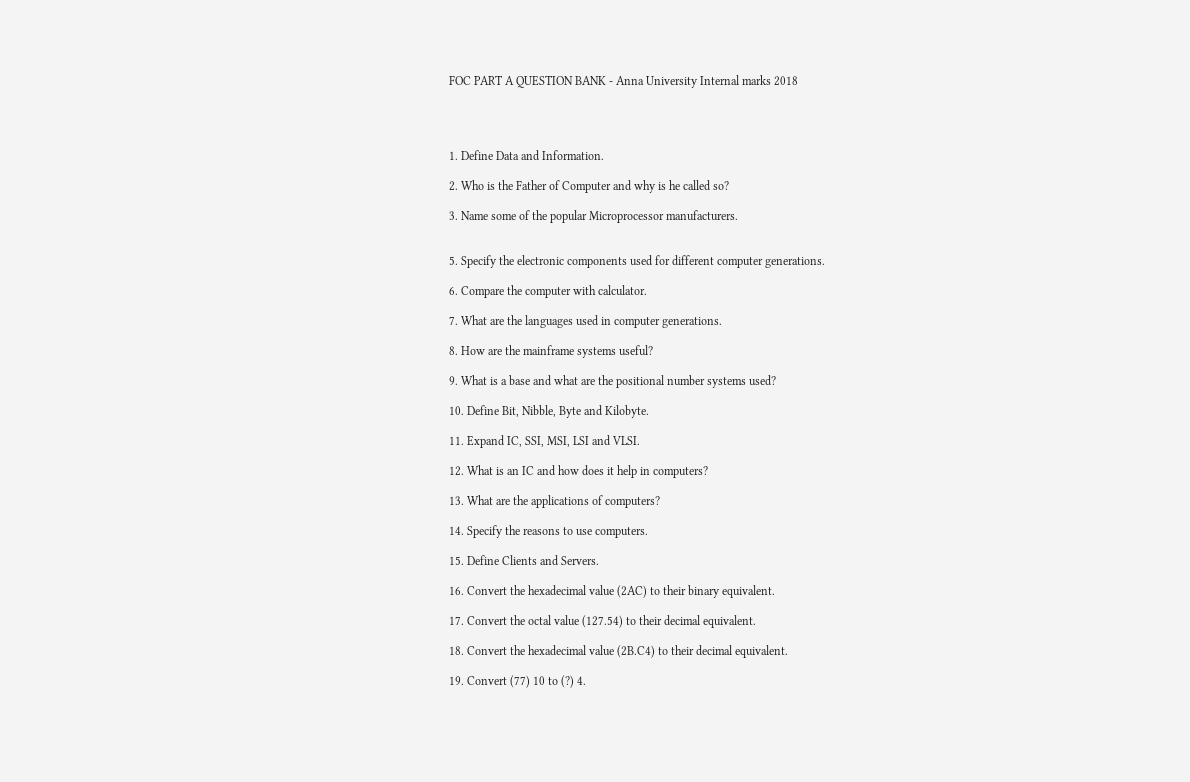FOC PART A QUESTION BANK - Anna University Internal marks 2018




1. Define Data and Information.

2. Who is the Father of Computer and why is he called so?

3. Name some of the popular Microprocessor manufacturers.


5. Specify the electronic components used for different computer generations.

6. Compare the computer with calculator.

7. What are the languages used in computer generations.

8. How are the mainframe systems useful?

9. What is a base and what are the positional number systems used?

10. Define Bit, Nibble, Byte and Kilobyte.

11. Expand IC, SSI, MSI, LSI and VLSI.

12. What is an IC and how does it help in computers?

13. What are the applications of computers?

14. Specify the reasons to use computers.

15. Define Clients and Servers.

16. Convert the hexadecimal value (2AC) to their binary equivalent.

17. Convert the octal value (127.54) to their decimal equivalent.

18. Convert the hexadecimal value (2B.C4) to their decimal equivalent.

19. Convert (77) 10 to (?) 4.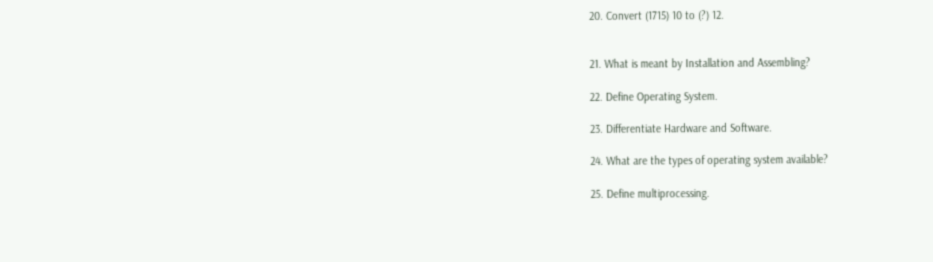20. Convert (1715) 10 to (?) 12.


21. What is meant by Installation and Assembling?

22. Define Operating System.

23. Differentiate Hardware and Software.

24. What are the types of operating system available?

25. Define multiprocessing.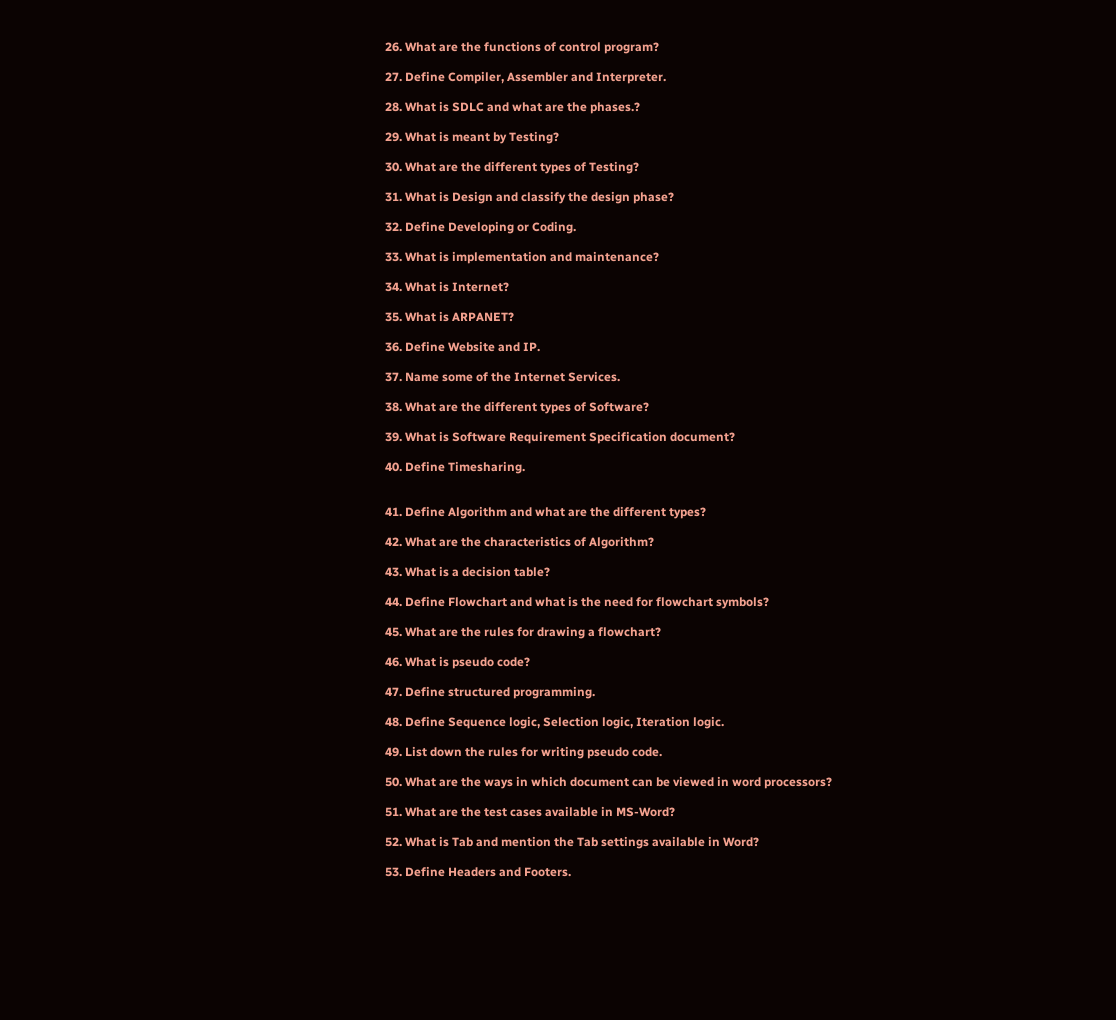26. What are the functions of control program?

27. Define Compiler, Assembler and Interpreter.

28. What is SDLC and what are the phases.?

29. What is meant by Testing?

30. What are the different types of Testing?

31. What is Design and classify the design phase?

32. Define Developing or Coding.

33. What is implementation and maintenance?

34. What is Internet?

35. What is ARPANET?

36. Define Website and IP.

37. Name some of the Internet Services.

38. What are the different types of Software?

39. What is Software Requirement Specification document?

40. Define Timesharing.


41. Define Algorithm and what are the different types?

42. What are the characteristics of Algorithm?

43. What is a decision table?

44. Define Flowchart and what is the need for flowchart symbols?

45. What are the rules for drawing a flowchart?

46. What is pseudo code?

47. Define structured programming.

48. Define Sequence logic, Selection logic, Iteration logic.

49. List down the rules for writing pseudo code.

50. What are the ways in which document can be viewed in word processors?

51. What are the test cases available in MS-Word?

52. What is Tab and mention the Tab settings available in Word?

53. Define Headers and Footers.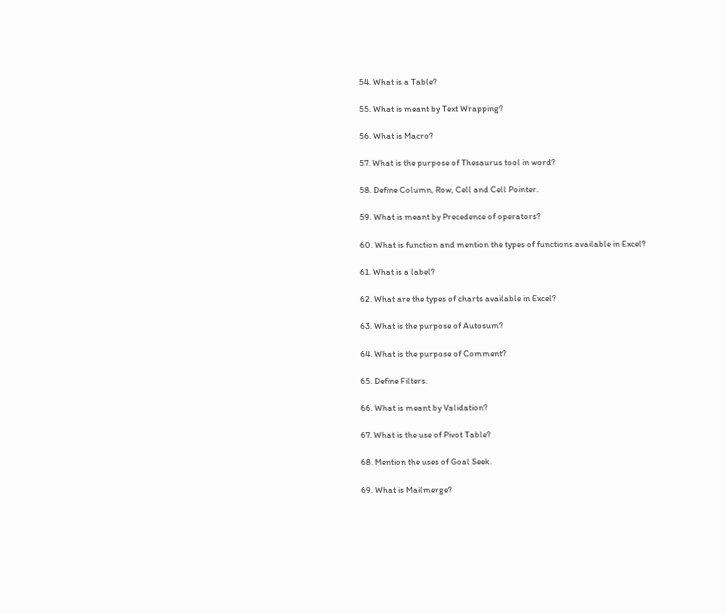54. What is a Table?

55. What is meant by Text Wrapping?

56. What is Macro?

57. What is the purpose of Thesaurus tool in word?

58. Define Column, Row, Cell and Cell Pointer.

59. What is meant by Precedence of operators?

60. What is function and mention the types of functions available in Excel?

61. What is a label?

62. What are the types of charts available in Excel?

63. What is the purpose of Autosum?

64. What is the purpose of Comment?

65. Define Filters.

66. What is meant by Validation?

67. What is the use of Pivot Table?

68. Mention the uses of Goal Seek.

69. What is Mailmerge?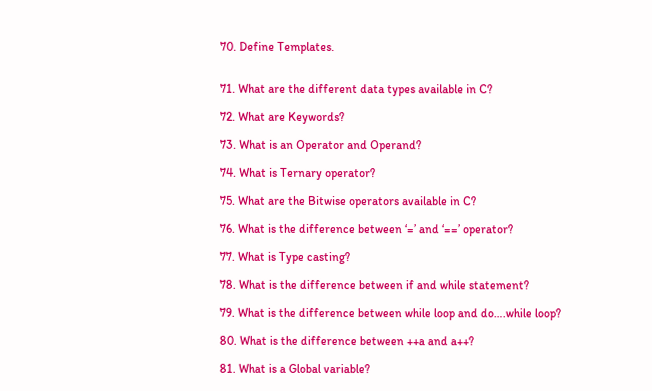70. Define Templates.


71. What are the different data types available in C?

72. What are Keywords?

73. What is an Operator and Operand?

74. What is Ternary operator?

75. What are the Bitwise operators available in C?

76. What is the difference between ‘=’ and ‘==’ operator?

77. What is Type casting?

78. What is the difference between if and while statement?

79. What is the difference between while loop and do….while loop?

80. What is the difference between ++a and a++?

81. What is a Global variable?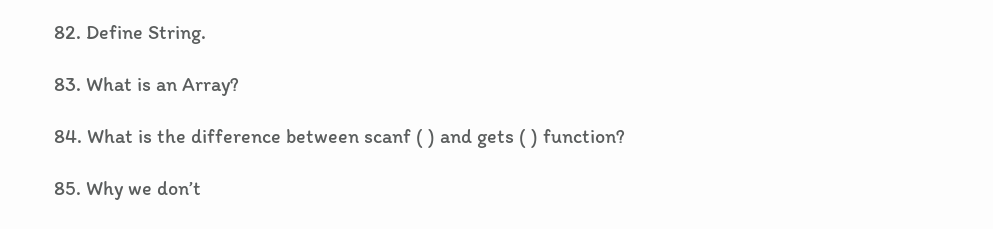82. Define String.

83. What is an Array?

84. What is the difference between scanf ( ) and gets ( ) function?

85. Why we don’t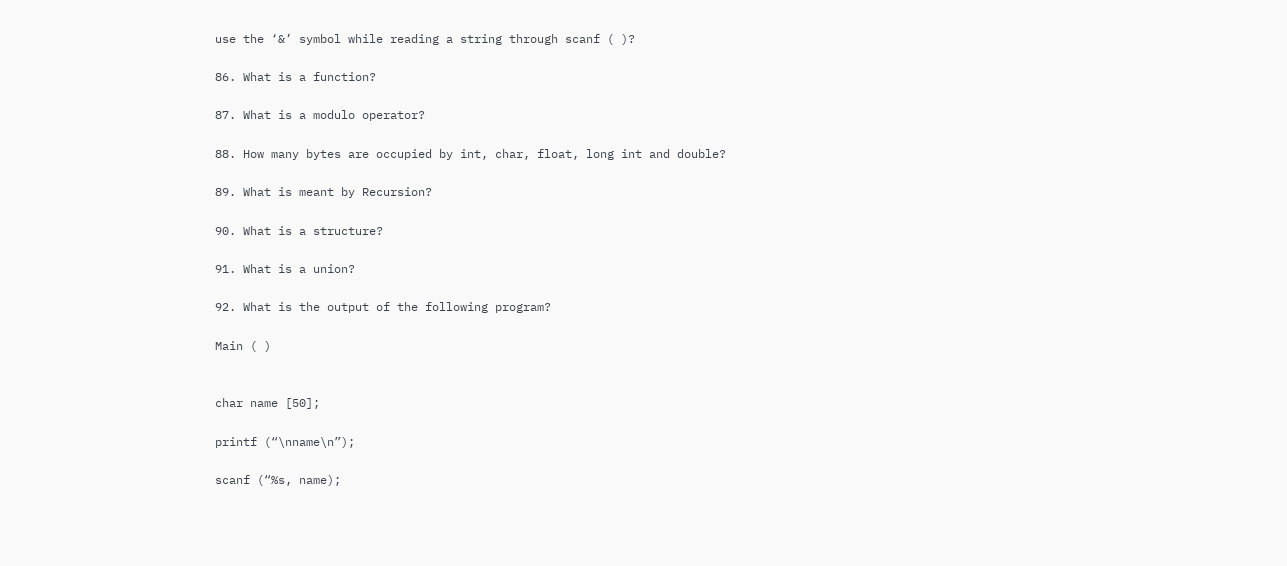use the ‘&’ symbol while reading a string through scanf ( )?

86. What is a function?

87. What is a modulo operator?

88. How many bytes are occupied by int, char, float, long int and double?

89. What is meant by Recursion?

90. What is a structure?

91. What is a union?

92. What is the output of the following program?

Main ( )


char name [50];

printf (“\nname\n”);

scanf (“%s, name);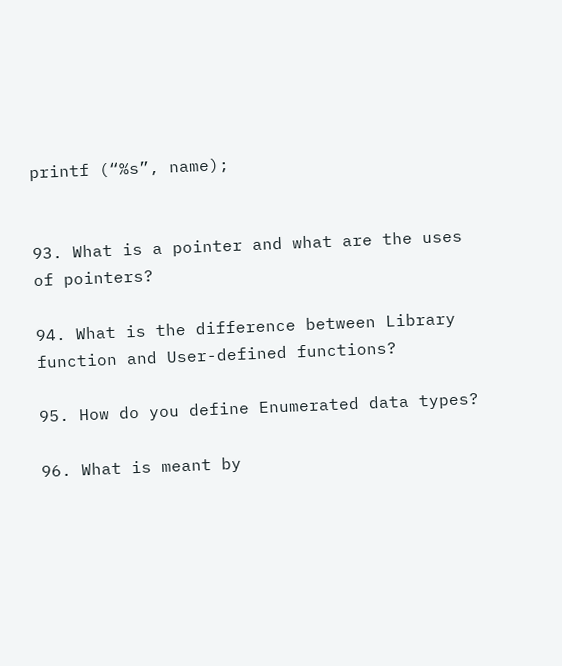printf (“%s”, name);


93. What is a pointer and what are the uses of pointers?

94. What is the difference between Library function and User-defined functions?

95. How do you define Enumerated data types?

96. What is meant by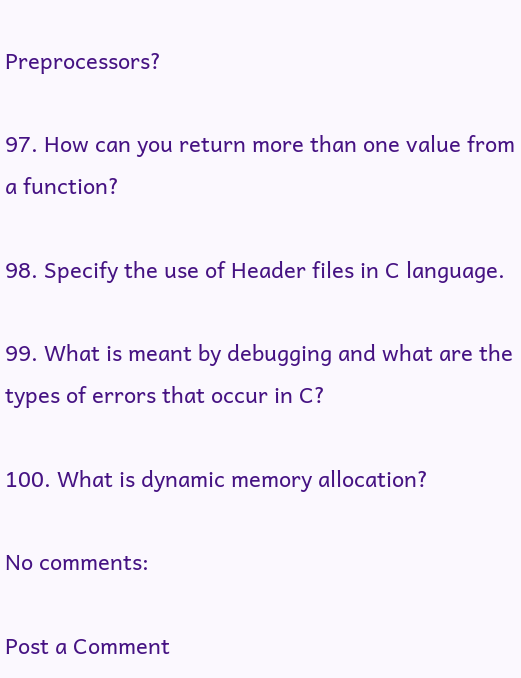Preprocessors?

97. How can you return more than one value from a function?

98. Specify the use of Header files in C language.

99. What is meant by debugging and what are the types of errors that occur in C?

100. What is dynamic memory allocation?

No comments:

Post a Comment